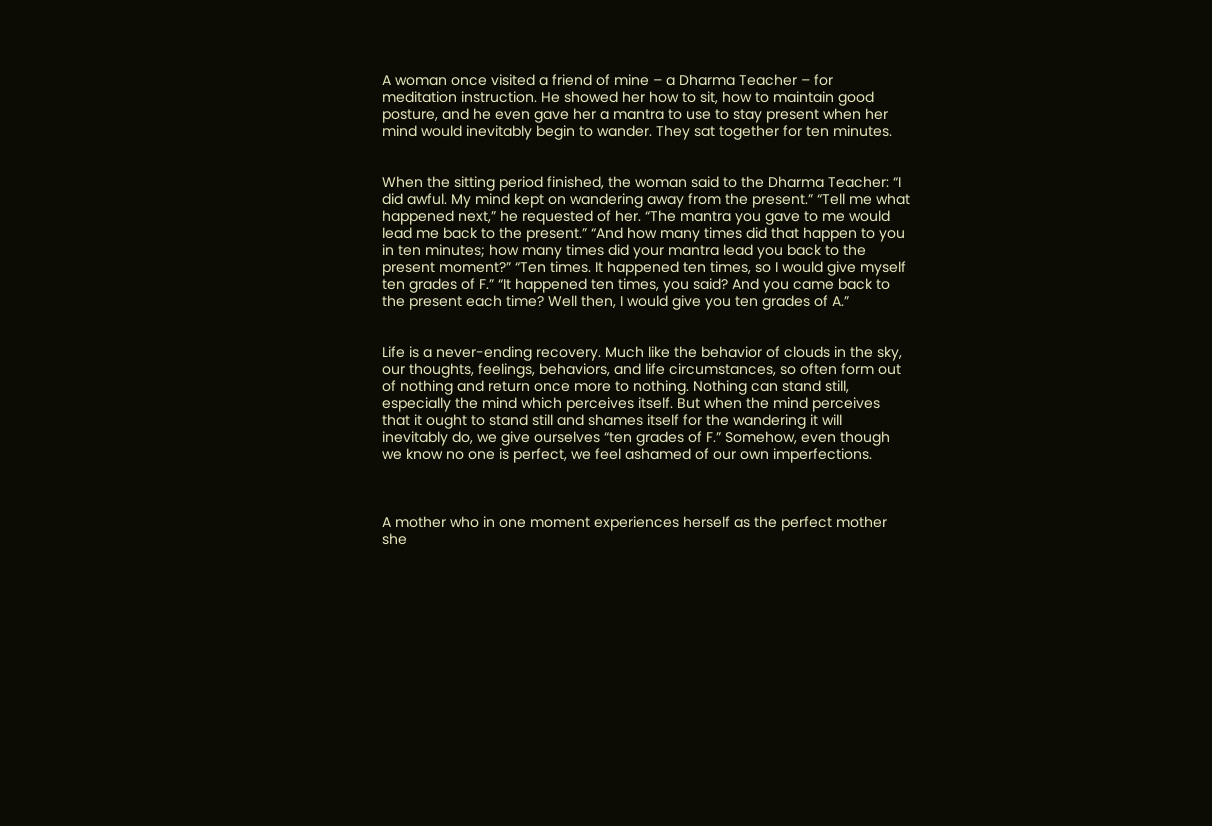A woman once visited a friend of mine – a Dharma Teacher – for meditation instruction. He showed her how to sit, how to maintain good posture, and he even gave her a mantra to use to stay present when her mind would inevitably begin to wander. They sat together for ten minutes.


When the sitting period finished, the woman said to the Dharma Teacher: “I did awful. My mind kept on wandering away from the present.” “Tell me what happened next,” he requested of her. “The mantra you gave to me would lead me back to the present.” “And how many times did that happen to you in ten minutes; how many times did your mantra lead you back to the present moment?” “Ten times. It happened ten times, so I would give myself ten grades of F.” “It happened ten times, you said? And you came back to the present each time? Well then, I would give you ten grades of A.”


Life is a never-ending recovery. Much like the behavior of clouds in the sky, our thoughts, feelings, behaviors, and life circumstances, so often form out of nothing and return once more to nothing. Nothing can stand still, especially the mind which perceives itself. But when the mind perceives that it ought to stand still and shames itself for the wandering it will inevitably do, we give ourselves “ten grades of F.” Somehow, even though we know no one is perfect, we feel ashamed of our own imperfections.



A mother who in one moment experiences herself as the perfect mother she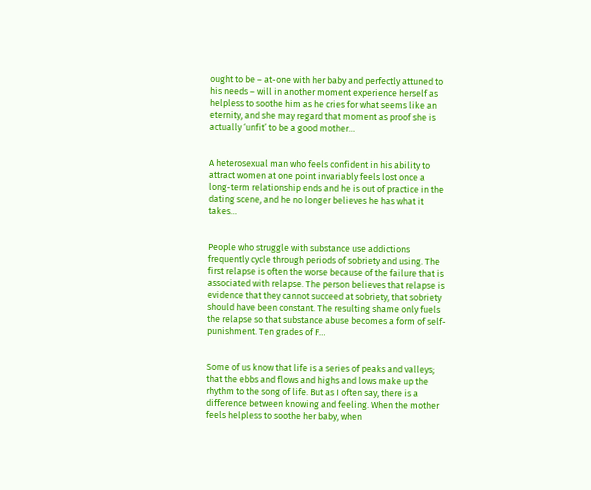ought to be – at-one with her baby and perfectly attuned to his needs – will in another moment experience herself as helpless to soothe him as he cries for what seems like an eternity, and she may regard that moment as proof she is actually ‘unfit’ to be a good mother…


A heterosexual man who feels confident in his ability to attract women at one point invariably feels lost once a long-term relationship ends and he is out of practice in the dating scene, and he no longer believes he has what it takes…


People who struggle with substance use addictions frequently cycle through periods of sobriety and using. The first relapse is often the worse because of the failure that is associated with relapse. The person believes that relapse is evidence that they cannot succeed at sobriety, that sobriety should have been constant. The resulting shame only fuels the relapse so that substance abuse becomes a form of self-punishment. Ten grades of F…


Some of us know that life is a series of peaks and valleys; that the ebbs and flows and highs and lows make up the rhythm to the song of life. But as I often say, there is a difference between knowing and feeling. When the mother feels helpless to soothe her baby, when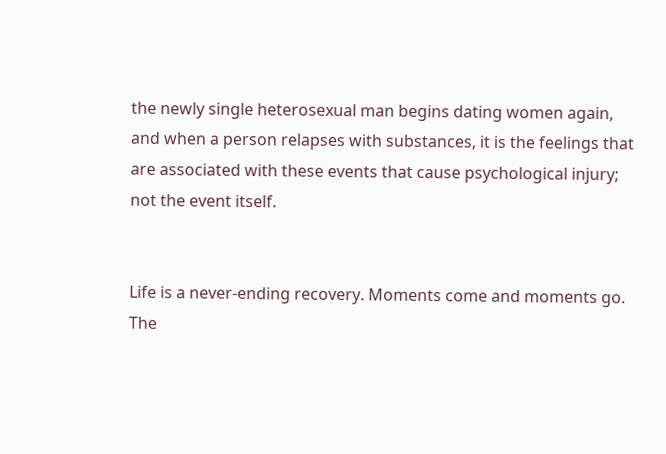the newly single heterosexual man begins dating women again, and when a person relapses with substances, it is the feelings that are associated with these events that cause psychological injury; not the event itself.


Life is a never-ending recovery. Moments come and moments go. The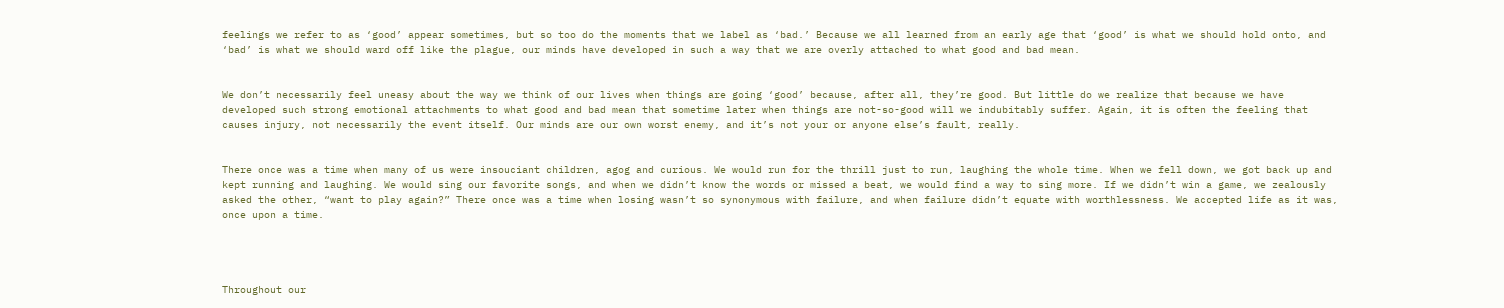feelings we refer to as ‘good’ appear sometimes, but so too do the moments that we label as ‘bad.’ Because we all learned from an early age that ‘good’ is what we should hold onto, and ‘bad’ is what we should ward off like the plague, our minds have developed in such a way that we are overly attached to what good and bad mean.


We don’t necessarily feel uneasy about the way we think of our lives when things are going ‘good’ because, after all, they’re good. But little do we realize that because we have developed such strong emotional attachments to what good and bad mean that sometime later when things are not-so-good will we indubitably suffer. Again, it is often the feeling that causes injury, not necessarily the event itself. Our minds are our own worst enemy, and it’s not your or anyone else’s fault, really.


There once was a time when many of us were insouciant children, agog and curious. We would run for the thrill just to run, laughing the whole time. When we fell down, we got back up and kept running and laughing. We would sing our favorite songs, and when we didn’t know the words or missed a beat, we would find a way to sing more. If we didn’t win a game, we zealously asked the other, “want to play again?” There once was a time when losing wasn’t so synonymous with failure, and when failure didn’t equate with worthlessness. We accepted life as it was, once upon a time.




Throughout our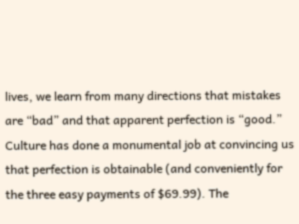lives, we learn from many directions that mistakes are “bad” and that apparent perfection is “good.” Culture has done a monumental job at convincing us that perfection is obtainable (and conveniently for the three easy payments of $69.99). The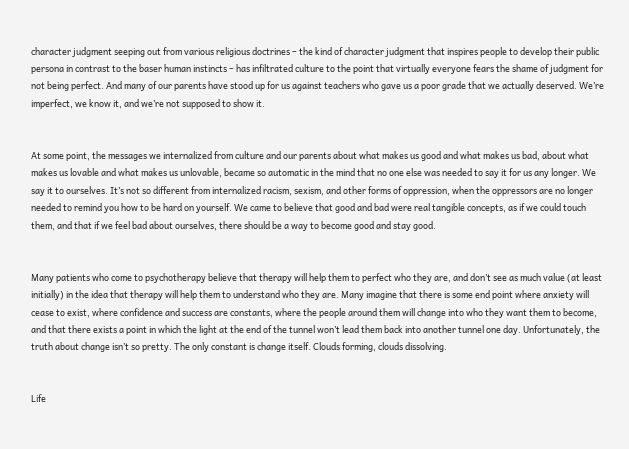character judgment seeping out from various religious doctrines – the kind of character judgment that inspires people to develop their public persona in contrast to the baser human instincts – has infiltrated culture to the point that virtually everyone fears the shame of judgment for not being perfect. And many of our parents have stood up for us against teachers who gave us a poor grade that we actually deserved. We’re imperfect, we know it, and we’re not supposed to show it.


At some point, the messages we internalized from culture and our parents about what makes us good and what makes us bad, about what makes us lovable and what makes us unlovable, became so automatic in the mind that no one else was needed to say it for us any longer. We say it to ourselves. It’s not so different from internalized racism, sexism, and other forms of oppression, when the oppressors are no longer needed to remind you how to be hard on yourself. We came to believe that good and bad were real tangible concepts, as if we could touch them, and that if we feel bad about ourselves, there should be a way to become good and stay good.


Many patients who come to psychotherapy believe that therapy will help them to perfect who they are, and don’t see as much value (at least initially) in the idea that therapy will help them to understand who they are. Many imagine that there is some end point where anxiety will cease to exist, where confidence and success are constants, where the people around them will change into who they want them to become, and that there exists a point in which the light at the end of the tunnel won’t lead them back into another tunnel one day. Unfortunately, the truth about change isn’t so pretty. The only constant is change itself. Clouds forming, clouds dissolving.


Life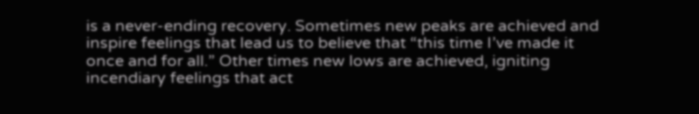is a never-ending recovery. Sometimes new peaks are achieved and inspire feelings that lead us to believe that “this time I’ve made it once and for all.” Other times new lows are achieved, igniting incendiary feelings that act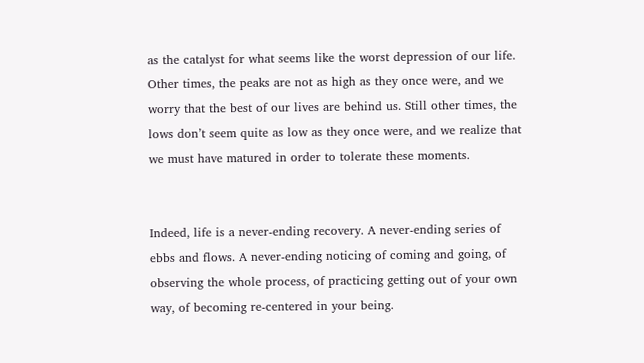as the catalyst for what seems like the worst depression of our life. Other times, the peaks are not as high as they once were, and we worry that the best of our lives are behind us. Still other times, the lows don’t seem quite as low as they once were, and we realize that we must have matured in order to tolerate these moments.


Indeed, life is a never-ending recovery. A never-ending series of ebbs and flows. A never-ending noticing of coming and going, of observing the whole process, of practicing getting out of your own way, of becoming re-centered in your being.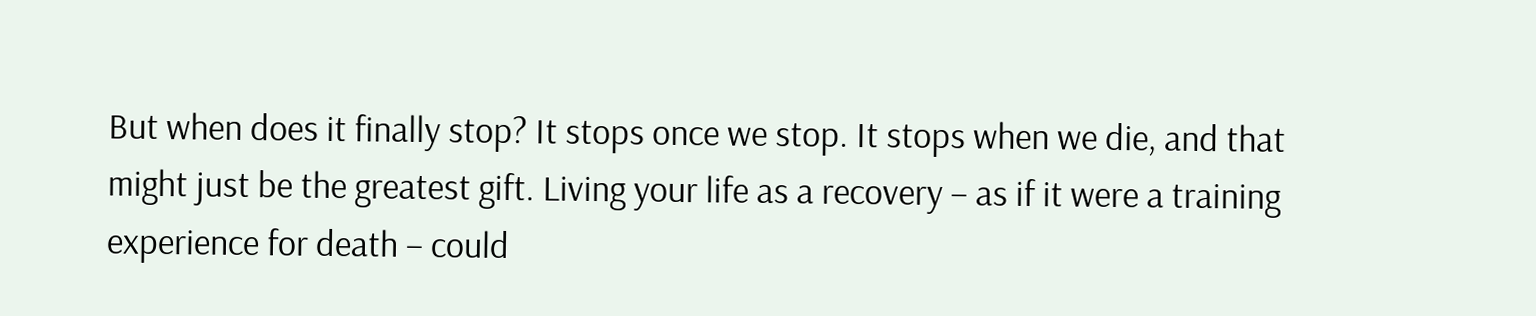But when does it finally stop? It stops once we stop. It stops when we die, and that might just be the greatest gift. Living your life as a recovery – as if it were a training experience for death – could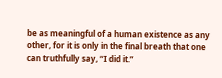be as meaningful of a human existence as any other, for it is only in the final breath that one can truthfully say, “I did it.”